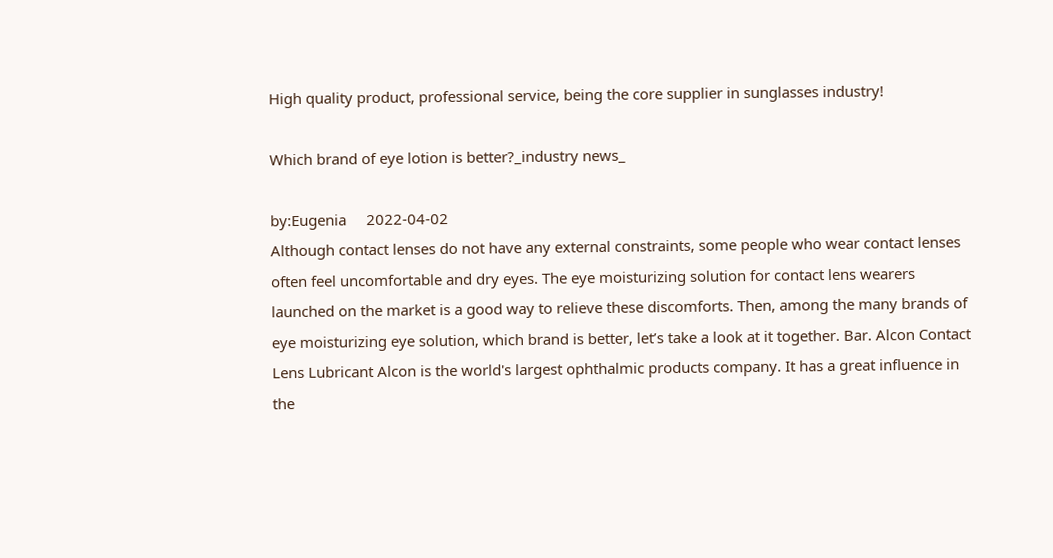High quality product, professional service, being the core supplier in sunglasses industry!

Which brand of eye lotion is better?_industry news_

by:Eugenia     2022-04-02
Although contact lenses do not have any external constraints, some people who wear contact lenses often feel uncomfortable and dry eyes. The eye moisturizing solution for contact lens wearers launched on the market is a good way to relieve these discomforts. Then, among the many brands of eye moisturizing eye solution, which brand is better, let’s take a look at it together. Bar. Alcon Contact Lens Lubricant Alcon is the world's largest ophthalmic products company. It has a great influence in the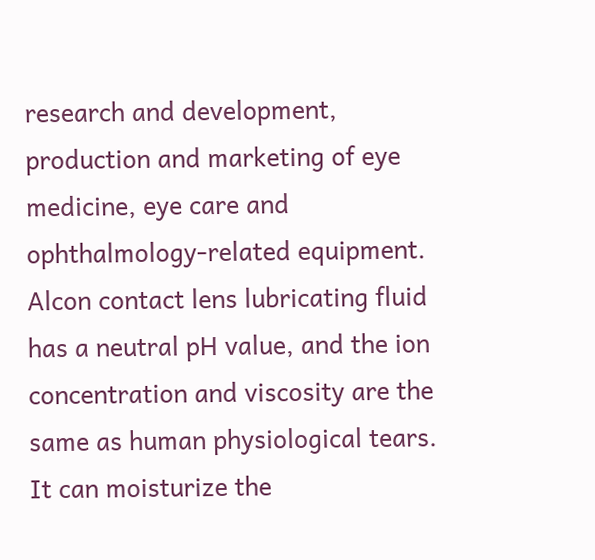research and development, production and marketing of eye medicine, eye care and ophthalmology-related equipment. Alcon contact lens lubricating fluid has a neutral pH value, and the ion concentration and viscosity are the same as human physiological tears. It can moisturize the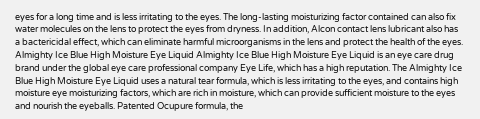eyes for a long time and is less irritating to the eyes. The long-lasting moisturizing factor contained can also fix water molecules on the lens to protect the eyes from dryness. In addition, Alcon contact lens lubricant also has a bactericidal effect, which can eliminate harmful microorganisms in the lens and protect the health of the eyes. Almighty Ice Blue High Moisture Eye Liquid Almighty Ice Blue High Moisture Eye Liquid is an eye care drug brand under the global eye care professional company Eye Life, which has a high reputation. The Almighty Ice Blue High Moisture Eye Liquid uses a natural tear formula, which is less irritating to the eyes, and contains high moisture eye moisturizing factors, which are rich in moisture, which can provide sufficient moisture to the eyes and nourish the eyeballs. Patented Ocupure formula, the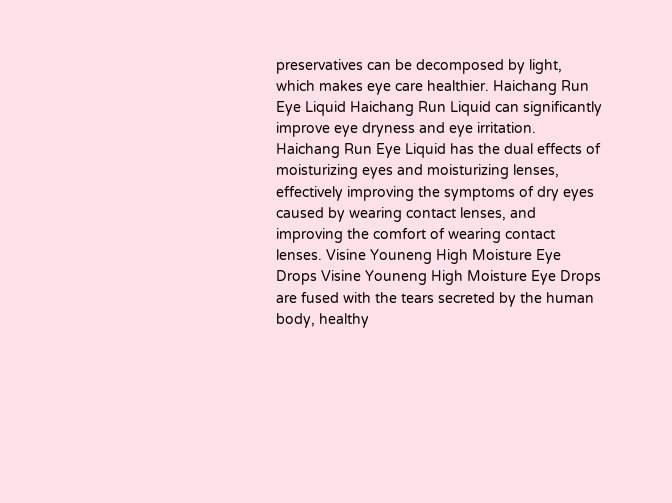preservatives can be decomposed by light, which makes eye care healthier. Haichang Run Eye Liquid Haichang Run Liquid can significantly improve eye dryness and eye irritation. Haichang Run Eye Liquid has the dual effects of moisturizing eyes and moisturizing lenses, effectively improving the symptoms of dry eyes caused by wearing contact lenses, and improving the comfort of wearing contact lenses. Visine Youneng High Moisture Eye Drops Visine Youneng High Moisture Eye Drops are fused with the tears secreted by the human body, healthy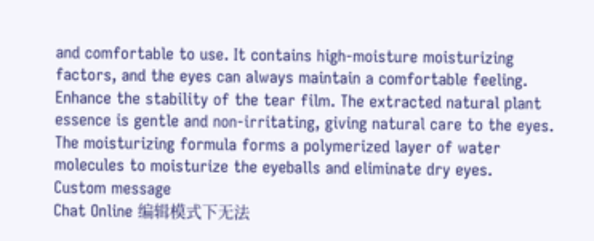and comfortable to use. It contains high-moisture moisturizing factors, and the eyes can always maintain a comfortable feeling. Enhance the stability of the tear film. The extracted natural plant essence is gentle and non-irritating, giving natural care to the eyes. The moisturizing formula forms a polymerized layer of water molecules to moisturize the eyeballs and eliminate dry eyes.
Custom message
Chat Online 编辑模式下无法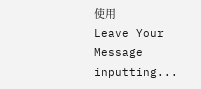使用
Leave Your Message inputting...